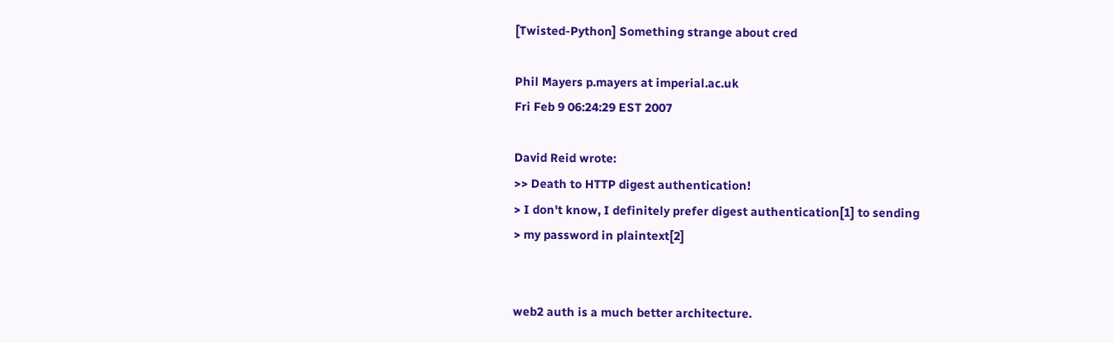[Twisted-Python] Something strange about cred

Phil Mayers p.mayers at imperial.ac.uk
Fri Feb 9 06:24:29 EST 2007

David Reid wrote:
>> Death to HTTP digest authentication!
> I don't know, I definitely prefer digest authentication[1] to sending
> my password in plaintext[2]


web2 auth is a much better architecture.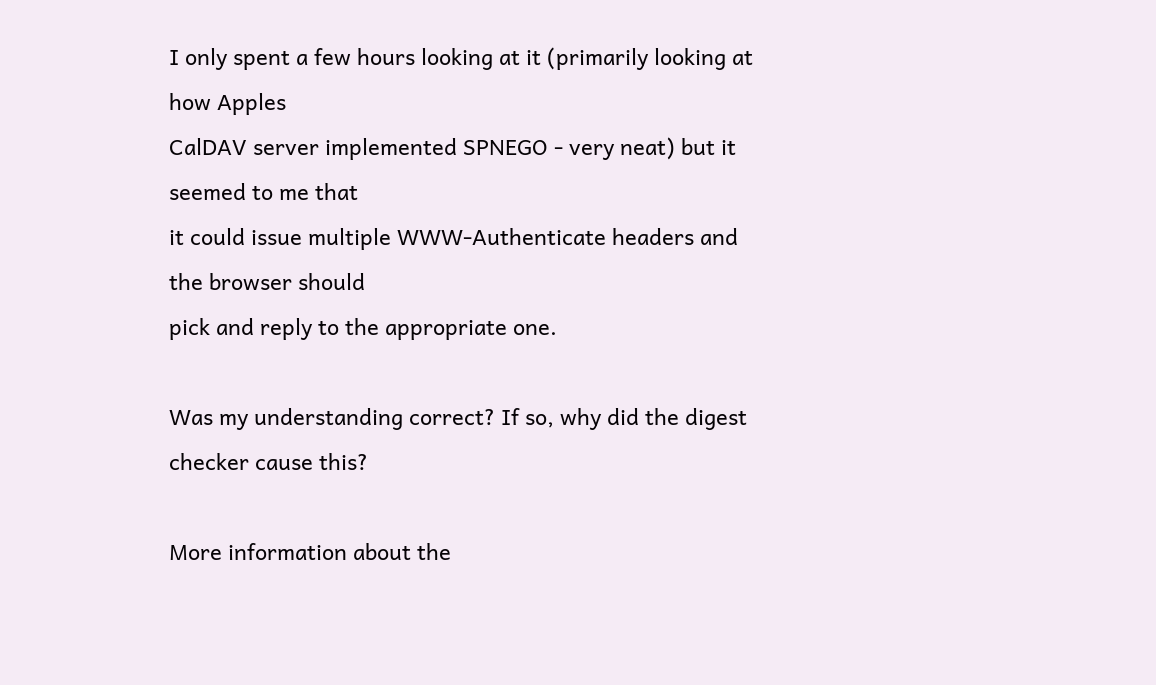I only spent a few hours looking at it (primarily looking at how Apples
CalDAV server implemented SPNEGO - very neat) but it seemed to me that
it could issue multiple WWW-Authenticate headers and the browser should
pick and reply to the appropriate one.

Was my understanding correct? If so, why did the digest checker cause this?

More information about the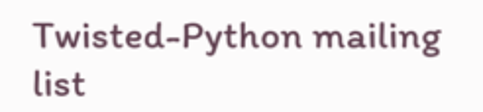Twisted-Python mailing list